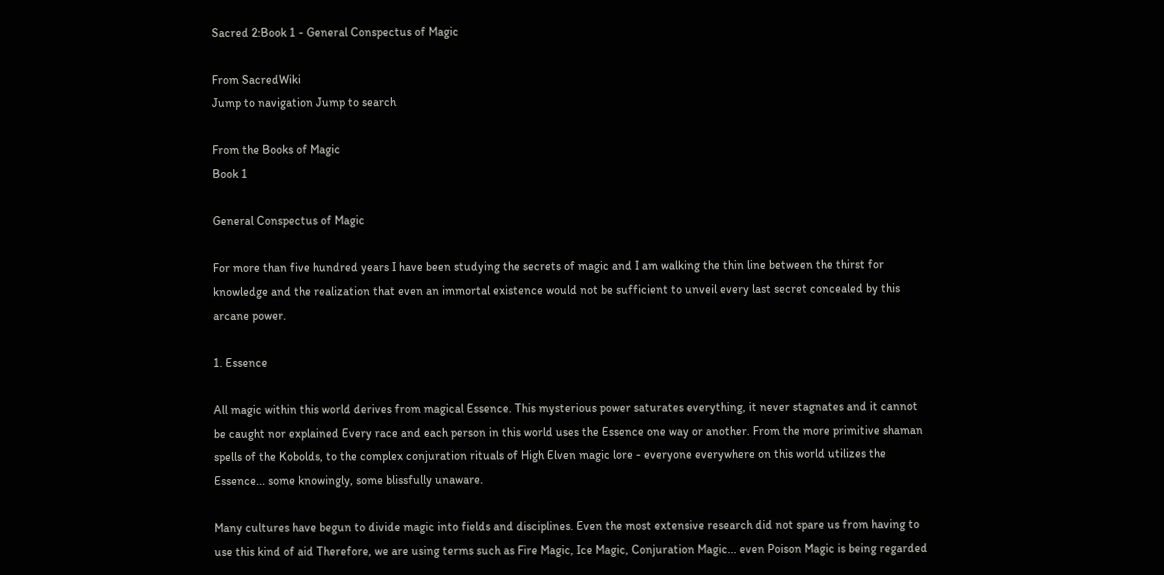Sacred 2:Book 1 - General Conspectus of Magic

From SacredWiki
Jump to navigation Jump to search

From the Books of Magic
Book 1

General Conspectus of Magic

For more than five hundred years I have been studying the secrets of magic and I am walking the thin line between the thirst for knowledge and the realization that even an immortal existence would not be sufficient to unveil every last secret concealed by this arcane power.

1. Essence

All magic within this world derives from magical Essence. This mysterious power saturates everything, it never stagnates and it cannot be caught nor explained Every race and each person in this world uses the Essence one way or another. From the more primitive shaman spells of the Kobolds, to the complex conjuration rituals of High Elven magic lore - everyone everywhere on this world utilizes the Essence... some knowingly, some blissfully unaware.

Many cultures have begun to divide magic into fields and disciplines. Even the most extensive research did not spare us from having to use this kind of aid Therefore, we are using terms such as Fire Magic, Ice Magic, Conjuration Magic... even Poison Magic is being regarded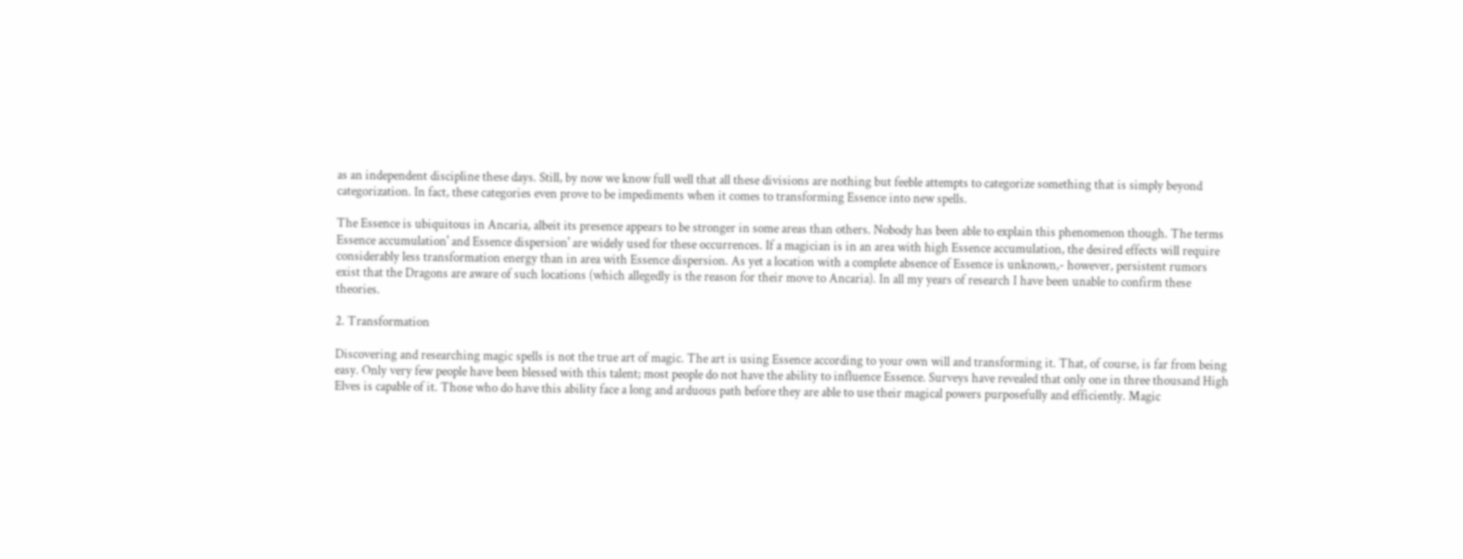as an independent discipline these days. Still, by now we know full well that all these divisions are nothing but feeble attempts to categorize something that is simply beyond categorization. In fact, these categories even prove to be impediments when it comes to transforming Essence into new spells.

The Essence is ubiquitous in Ancaria, albeit its presence appears to be stronger in some areas than others. Nobody has been able to explain this phenomenon though. The terms Essence accumulation' and Essence dispersion' are widely used for these occurrences. If a magician is in an area with high Essence accumulation, the desired effects will require considerably less transformation energy than in area with Essence dispersion. As yet a location with a complete absence of Essence is unknown,- however, persistent rumors exist that the Dragons are aware of such locations (which allegedly is the reason for their move to Ancaria). In all my years of research I have been unable to confirm these theories.

2. Transformation

Discovering and researching magic spells is not the true art of magic. The art is using Essence according to your own will and transforming it. That, of course, is far from being easy. Only very few people have been blessed with this talent; most people do not have the ability to influence Essence. Surveys have revealed that only one in three thousand High Elves is capable of it. Those who do have this ability face a long and arduous path before they are able to use their magical powers purposefully and efficiently. Magic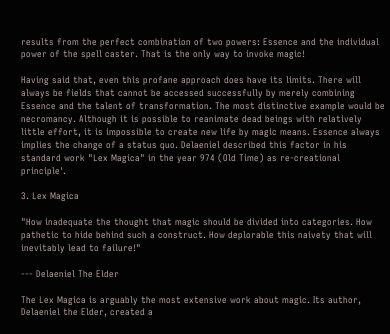results from the perfect combination of two powers: Essence and the individual power of the spell caster. That is the only way to invoke magic!

Having said that, even this profane approach does have its limits. There will always be fields that cannot be accessed successfully by merely combining Essence and the talent of transformation. The most distinctive example would be necromancy. Although it is possible to reanimate dead beings with relatively little effort, it is impossible to create new life by magic means. Essence always implies the change of a status quo. Delaeniel described this factor in his standard work "Lex Magica" in the year 974 (Old Time) as re-creational principle'.

3. Lex Magica

"How inadequate the thought that magic should be divided into categories. How pathetic to hide behind such a construct. How deplorable this naivety that will inevitably lead to failure!"

--- Delaeniel The Elder

The Lex Magica is arguably the most extensive work about magic. Its author, Delaeniel the Elder, created a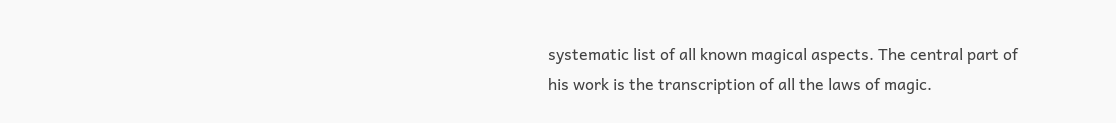systematic list of all known magical aspects. The central part of his work is the transcription of all the laws of magic.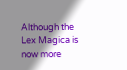Although the Lex Magica is now more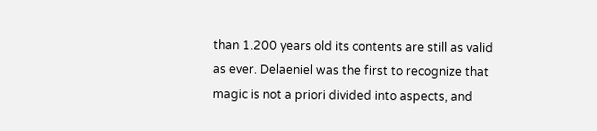than 1.200 years old its contents are still as valid as ever. Delaeniel was the first to recognize that magic is not a priori divided into aspects, and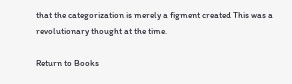that the categorization is merely a figment created This was a revolutionary thought at the time.

Return to Books